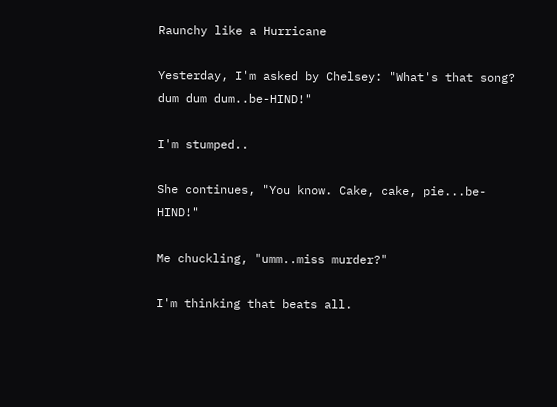Raunchy like a Hurricane

Yesterday, I'm asked by Chelsey: "What's that song? dum dum dum..be-HIND!"

I'm stumped..

She continues, "You know. Cake, cake, pie...be-HIND!"

Me chuckling, "umm..miss murder?"

I'm thinking that beats all.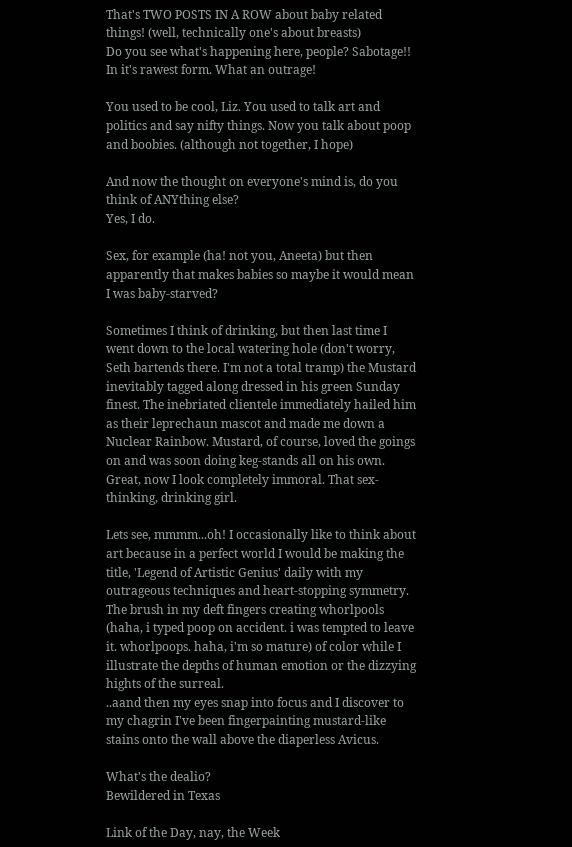That's TWO POSTS IN A ROW about baby related things! (well, technically one's about breasts)
Do you see what's happening here, people? Sabotage!! In it's rawest form. What an outrage!

You used to be cool, Liz. You used to talk art and politics and say nifty things. Now you talk about poop and boobies. (although not together, I hope)

And now the thought on everyone's mind is, do you think of ANYthing else?
Yes, I do.

Sex, for example (ha! not you, Aneeta) but then apparently that makes babies so maybe it would mean I was baby-starved?

Sometimes I think of drinking, but then last time I went down to the local watering hole (don't worry, Seth bartends there. I'm not a total tramp) the Mustard inevitably tagged along dressed in his green Sunday finest. The inebriated clientele immediately hailed him as their leprechaun mascot and made me down a Nuclear Rainbow. Mustard, of course, loved the goings on and was soon doing keg-stands all on his own.
Great, now I look completely immoral. That sex-thinking, drinking girl.

Lets see, mmmm...oh! I occasionally like to think about art because in a perfect world I would be making the title, 'Legend of Artistic Genius' daily with my outrageous techniques and heart-stopping symmetry. The brush in my deft fingers creating whorlpools (haha, i typed poop on accident. i was tempted to leave it. whorlpoops. haha, i'm so mature) of color while I illustrate the depths of human emotion or the dizzying hights of the surreal.
..aand then my eyes snap into focus and I discover to my chagrin I've been fingerpainting mustard-like stains onto the wall above the diaperless Avicus.

What's the dealio?
Bewildered in Texas

Link of the Day, nay, the Week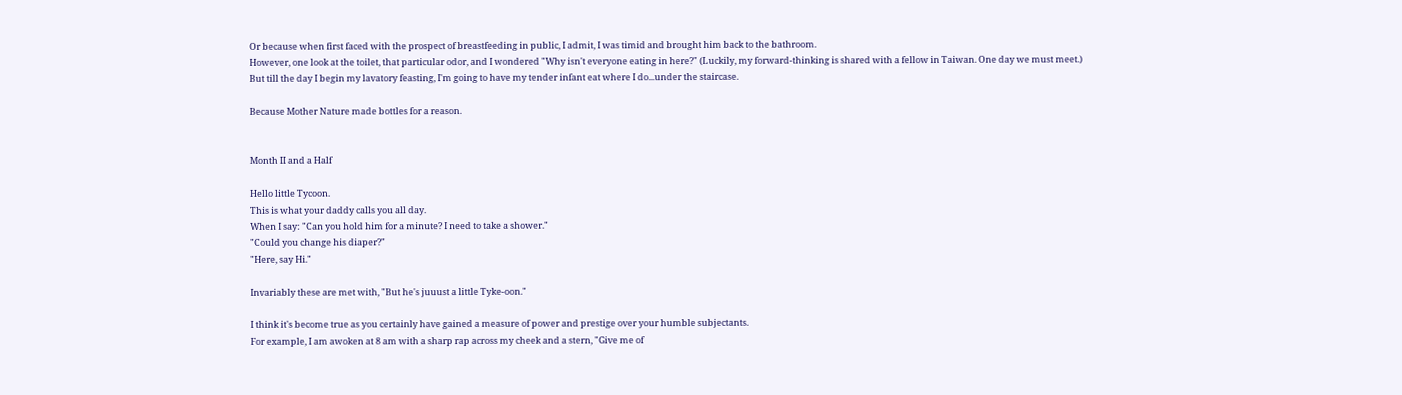Or because when first faced with the prospect of breastfeeding in public, I admit, I was timid and brought him back to the bathroom.
However, one look at the toilet, that particular odor, and I wondered "Why isn't everyone eating in here?" (Luckily, my forward-thinking is shared with a fellow in Taiwan. One day we must meet.)
But till the day I begin my lavatory feasting, I'm going to have my tender infant eat where I do...under the staircase.

Because Mother Nature made bottles for a reason.


Month II and a Half

Hello little Tycoon.
This is what your daddy calls you all day.
When I say: "Can you hold him for a minute? I need to take a shower."
"Could you change his diaper?"
"Here, say Hi."

Invariably these are met with, "But he's juuust a little Tyke-oon."

I think it's become true as you certainly have gained a measure of power and prestige over your humble subjectants.
For example, I am awoken at 8 am with a sharp rap across my cheek and a stern, "Give me of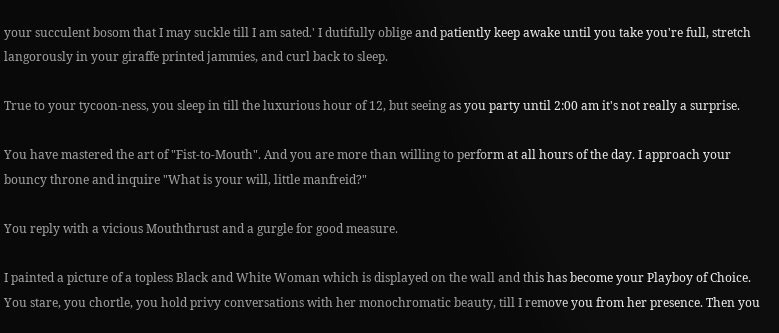your succulent bosom that I may suckle till I am sated.' I dutifully oblige and patiently keep awake until you take you're full, stretch langorously in your giraffe printed jammies, and curl back to sleep.

True to your tycoon-ness, you sleep in till the luxurious hour of 12, but seeing as you party until 2:00 am it's not really a surprise.

You have mastered the art of "Fist-to-Mouth". And you are more than willing to perform at all hours of the day. I approach your bouncy throne and inquire "What is your will, little manfreid?"

You reply with a vicious Mouththrust and a gurgle for good measure.

I painted a picture of a topless Black and White Woman which is displayed on the wall and this has become your Playboy of Choice. You stare, you chortle, you hold privy conversations with her monochromatic beauty, till I remove you from her presence. Then you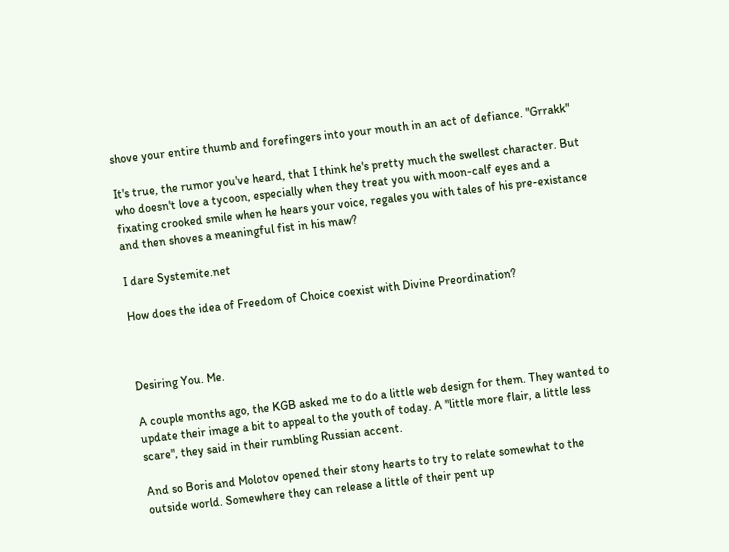shove your entire thumb and forefingers into your mouth in an act of defiance. "Grrakk"

It's true, the rumor you've heard, that I think he's pretty much the swellest character. But who doesn't love a tycoon, especially when they treat you with moon-calf eyes and a fixating crooked smile when he hears your voice, regales you with tales of his pre-existance and then shoves a meaningful fist in his maw?

I dare Systemite.net

How does the idea of Freedom of Choice coexist with Divine Preordination?



Desiring You. Me.

A couple months ago, the KGB asked me to do a little web design for them. They wanted to update their image a bit to appeal to the youth of today. A "little more flair, a little less scare", they said in their rumbling Russian accent.

And so Boris and Molotov opened their stony hearts to try to relate somewhat to the outside world. Somewhere they can release a little of their pent up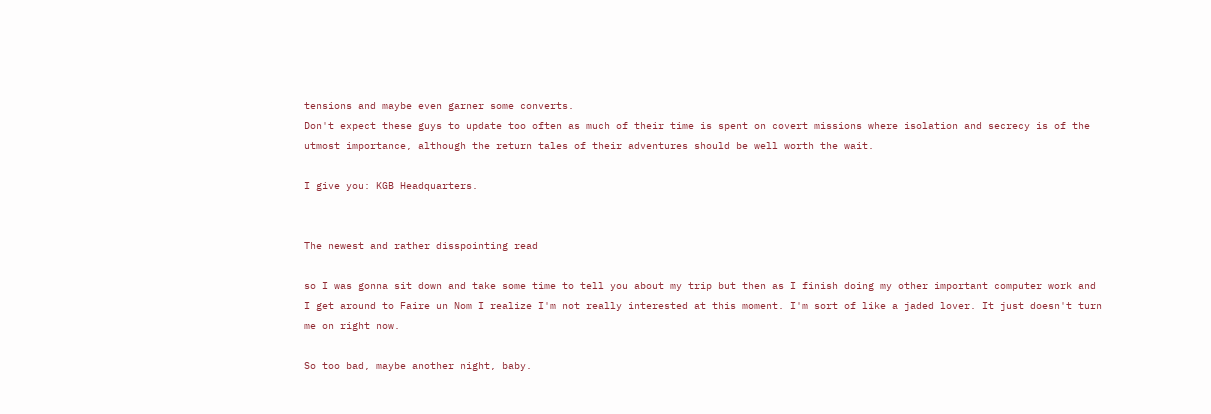tensions and maybe even garner some converts.
Don't expect these guys to update too often as much of their time is spent on covert missions where isolation and secrecy is of the utmost importance, although the return tales of their adventures should be well worth the wait.

I give you: KGB Headquarters.


The newest and rather disspointing read

so I was gonna sit down and take some time to tell you about my trip but then as I finish doing my other important computer work and I get around to Faire un Nom I realize I'm not really interested at this moment. I'm sort of like a jaded lover. It just doesn't turn me on right now.

So too bad, maybe another night, baby.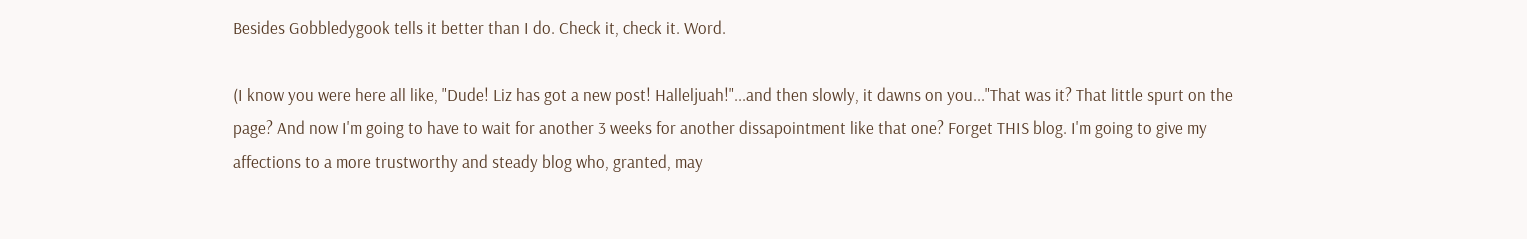Besides Gobbledygook tells it better than I do. Check it, check it. Word.

(I know you were here all like, "Dude! Liz has got a new post! Halleljuah!"...and then slowly, it dawns on you..."That was it? That little spurt on the page? And now I'm going to have to wait for another 3 weeks for another dissapointment like that one? Forget THIS blog. I'm going to give my affections to a more trustworthy and steady blog who, granted, may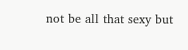not be all that sexy but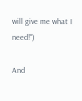will give me what I need!")

And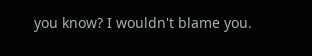you know? I wouldn't blame you.